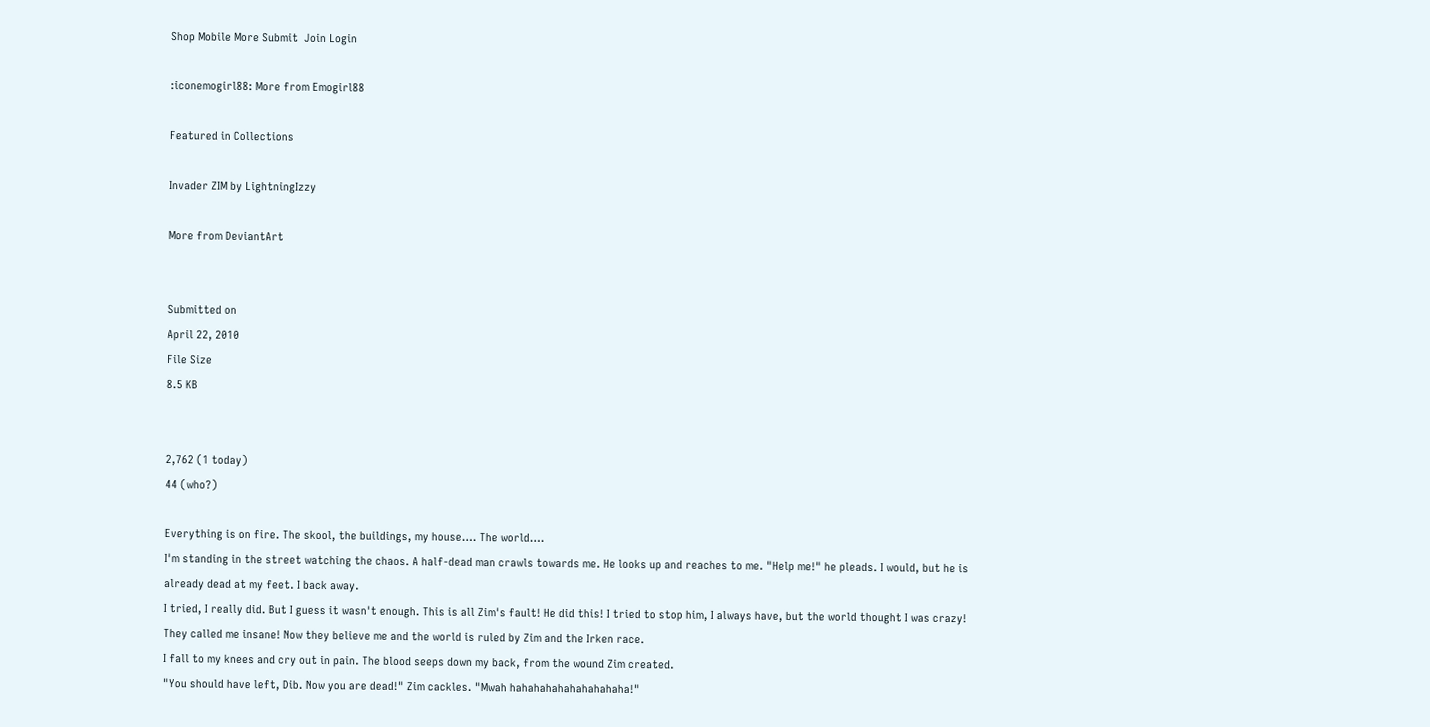Shop Mobile More Submit  Join Login

:iconemogirl88: More from Emogirl88

Featured in Collections

Invader ZIM by LightningIzzy

More from DeviantArt


Submitted on
April 22, 2010
File Size
8.5 KB


2,762 (1 today)
44 (who?)

Everything is on fire. The skool, the buildings, my house…. The world….
I'm standing in the street watching the chaos. A half-dead man crawls towards me. He looks up and reaches to me. "Help me!" he pleads. I would, but he is already dead at my feet. I back away.
I tried, I really did. But I guess it wasn't enough. This is all Zim's fault! He did this! I tried to stop him, I always have, but the world thought I was crazy! They called me insane! Now they believe me and the world is ruled by Zim and the Irken race.
I fall to my knees and cry out in pain. The blood seeps down my back, from the wound Zim created.
"You should have left, Dib. Now you are dead!" Zim cackles. "Mwah hahahahahahahahahaha!"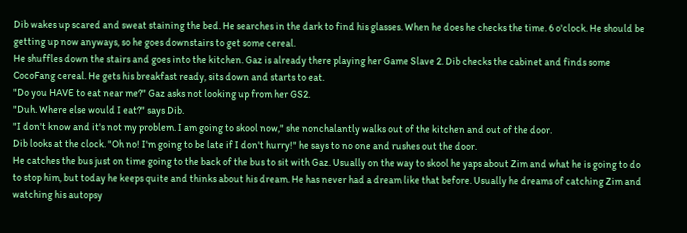Dib wakes up scared and sweat staining the bed. He searches in the dark to find his glasses. When he does he checks the time. 6 o'clock. He should be getting up now anyways, so he goes downstairs to get some cereal.
He shuffles down the stairs and goes into the kitchen. Gaz is already there playing her Game Slave 2. Dib checks the cabinet and finds some CocoFang cereal. He gets his breakfast ready, sits down and starts to eat.
"Do you HAVE to eat near me?" Gaz asks not looking up from her GS2.
"Duh. Where else would I eat?" says Dib.
"I don't know and it's not my problem. I am going to skool now," she nonchalantly walks out of the kitchen and out of the door.
Dib looks at the clock. "Oh no! I'm going to be late if I don't hurry!" he says to no one and rushes out the door.
He catches the bus just on time going to the back of the bus to sit with Gaz. Usually on the way to skool he yaps about Zim and what he is going to do to stop him, but today he keeps quite and thinks about his dream. He has never had a dream like that before. Usually he dreams of catching Zim and watching his autopsy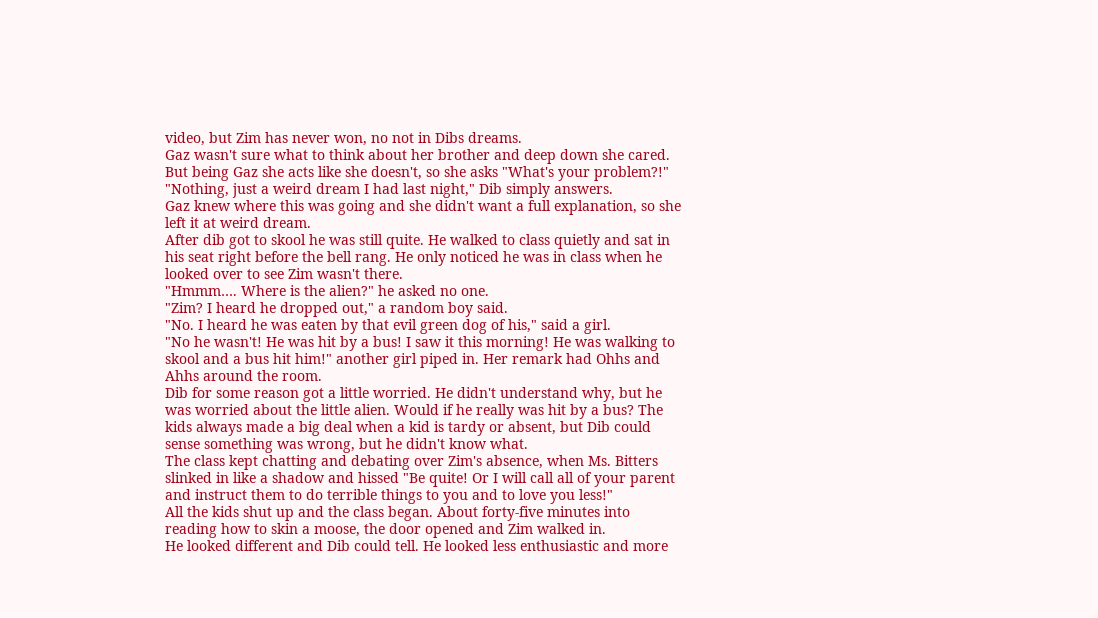video, but Zim has never won, no not in Dibs dreams.
Gaz wasn't sure what to think about her brother and deep down she cared. But being Gaz she acts like she doesn't, so she asks "What's your problem?!"
"Nothing, just a weird dream I had last night," Dib simply answers.
Gaz knew where this was going and she didn't want a full explanation, so she left it at weird dream.
After dib got to skool he was still quite. He walked to class quietly and sat in his seat right before the bell rang. He only noticed he was in class when he looked over to see Zim wasn't there.
"Hmmm…. Where is the alien?" he asked no one.
"Zim? I heard he dropped out," a random boy said.
"No. I heard he was eaten by that evil green dog of his," said a girl.
"No he wasn't! He was hit by a bus! I saw it this morning! He was walking to skool and a bus hit him!" another girl piped in. Her remark had Ohhs and Ahhs around the room.
Dib for some reason got a little worried. He didn't understand why, but he was worried about the little alien. Would if he really was hit by a bus? The kids always made a big deal when a kid is tardy or absent, but Dib could sense something was wrong, but he didn't know what.
The class kept chatting and debating over Zim's absence, when Ms. Bitters slinked in like a shadow and hissed "Be quite! Or I will call all of your parent and instruct them to do terrible things to you and to love you less!"
All the kids shut up and the class began. About forty-five minutes into reading how to skin a moose, the door opened and Zim walked in.
He looked different and Dib could tell. He looked less enthusiastic and more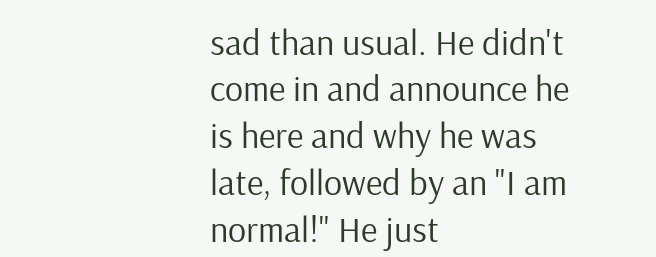sad than usual. He didn't come in and announce he is here and why he was late, followed by an "I am normal!" He just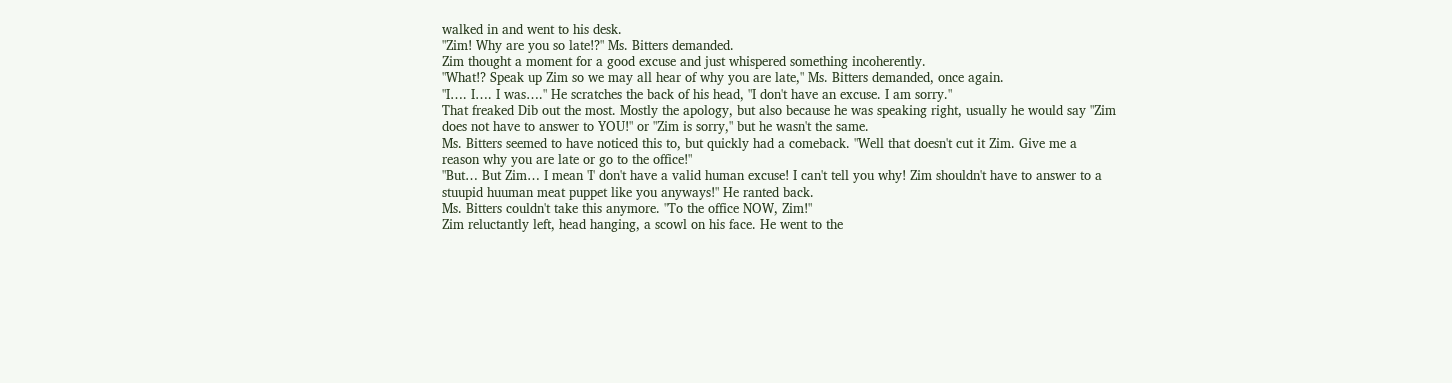walked in and went to his desk.
"Zim! Why are you so late!?" Ms. Bitters demanded.
Zim thought a moment for a good excuse and just whispered something incoherently.
"What!? Speak up Zim so we may all hear of why you are late," Ms. Bitters demanded, once again.
"I…. I…. I was…." He scratches the back of his head, "I don't have an excuse. I am sorry."
That freaked Dib out the most. Mostly the apology, but also because he was speaking right, usually he would say "Zim does not have to answer to YOU!" or "Zim is sorry," but he wasn't the same.
Ms. Bitters seemed to have noticed this to, but quickly had a comeback. "Well that doesn't cut it Zim. Give me a reason why you are late or go to the office!"
"But… But Zim… I mean 'I' don't have a valid human excuse! I can't tell you why! Zim shouldn't have to answer to a stuupid huuman meat puppet like you anyways!" He ranted back.
Ms. Bitters couldn't take this anymore. "To the office NOW, Zim!"
Zim reluctantly left, head hanging, a scowl on his face. He went to the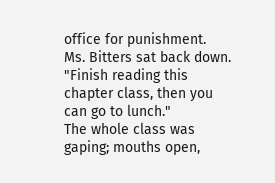office for punishment.
Ms. Bitters sat back down. "Finish reading this chapter class, then you can go to lunch."
The whole class was gaping; mouths open,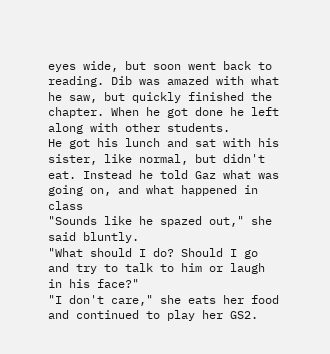eyes wide, but soon went back to reading. Dib was amazed with what he saw, but quickly finished the chapter. When he got done he left along with other students.
He got his lunch and sat with his sister, like normal, but didn't eat. Instead he told Gaz what was going on, and what happened in class
"Sounds like he spazed out," she said bluntly.
"What should I do? Should I go and try to talk to him or laugh in his face?"
"I don't care," she eats her food and continued to play her GS2.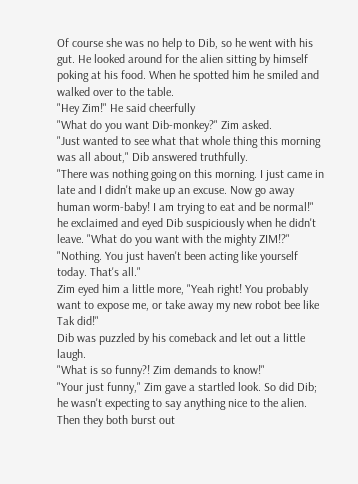Of course she was no help to Dib, so he went with his gut. He looked around for the alien sitting by himself poking at his food. When he spotted him he smiled and walked over to the table.
"Hey Zim!" He said cheerfully
"What do you want Dib-monkey?" Zim asked.
"Just wanted to see what that whole thing this morning was all about," Dib answered truthfully.
"There was nothing going on this morning. I just came in late and I didn't make up an excuse. Now go away human worm-baby! I am trying to eat and be normal!" he exclaimed and eyed Dib suspiciously when he didn't leave. "What do you want with the mighty ZIM!?"
"Nothing. You just haven't been acting like yourself today. That's all."
Zim eyed him a little more, "Yeah right! You probably want to expose me, or take away my new robot bee like Tak did!"
Dib was puzzled by his comeback and let out a little laugh.
"What is so funny?! Zim demands to know!"
"Your just funny," Zim gave a startled look. So did Dib; he wasn't expecting to say anything nice to the alien. Then they both burst out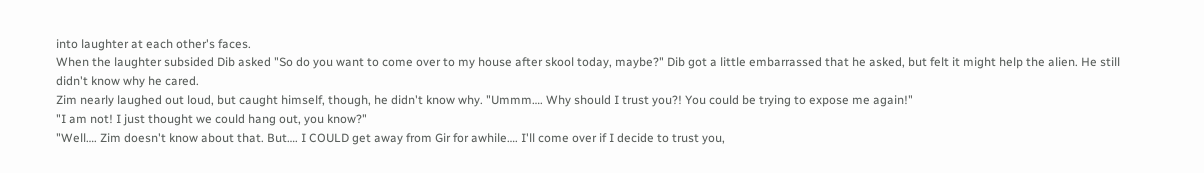into laughter at each other's faces.
When the laughter subsided Dib asked "So do you want to come over to my house after skool today, maybe?" Dib got a little embarrassed that he asked, but felt it might help the alien. He still didn't know why he cared.
Zim nearly laughed out loud, but caught himself, though, he didn't know why. "Ummm…. Why should I trust you?! You could be trying to expose me again!"
"I am not! I just thought we could hang out, you know?"
"Well…. Zim doesn't know about that. But…. I COULD get away from Gir for awhile…. I'll come over if I decide to trust you,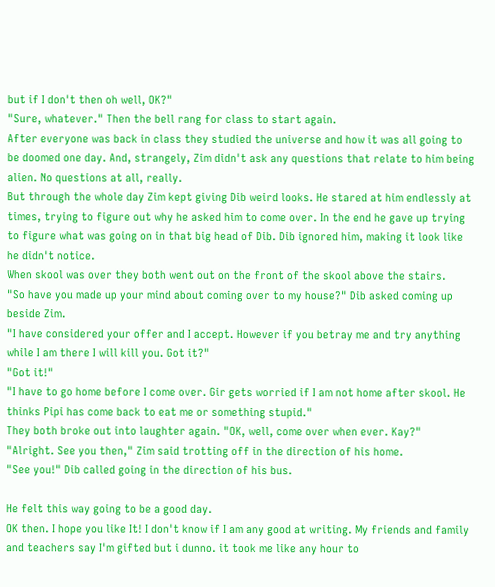but if I don't then oh well, OK?"
"Sure, whatever." Then the bell rang for class to start again.
After everyone was back in class they studied the universe and how it was all going to be doomed one day. And, strangely, Zim didn't ask any questions that relate to him being alien. No questions at all, really.
But through the whole day Zim kept giving Dib weird looks. He stared at him endlessly at times, trying to figure out why he asked him to come over. In the end he gave up trying to figure what was going on in that big head of Dib. Dib ignored him, making it look like he didn't notice.
When skool was over they both went out on the front of the skool above the stairs.
"So have you made up your mind about coming over to my house?" Dib asked coming up beside Zim.
"I have considered your offer and I accept. However if you betray me and try anything while I am there I will kill you. Got it?"
"Got it!"
"I have to go home before I come over. Gir gets worried if I am not home after skool. He thinks Pipi has come back to eat me or something stupid."
They both broke out into laughter again. "OK, well, come over when ever. Kay?"
"Alright. See you then," Zim said trotting off in the direction of his home.
"See you!" Dib called going in the direction of his bus.

He felt this way going to be a good day.
OK then. I hope you like It! I don't know if I am any good at writing. My friends and family and teachers say I'm gifted but i dunno. it took me like any hour to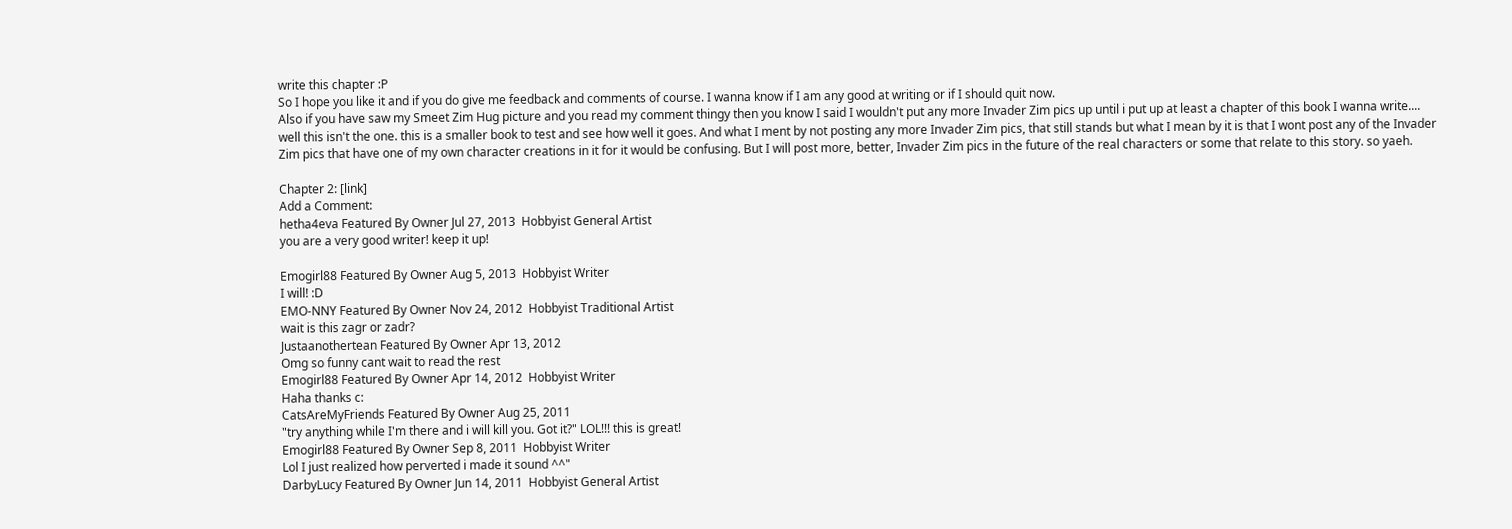write this chapter :P
So I hope you like it and if you do give me feedback and comments of course. I wanna know if I am any good at writing or if I should quit now.
Also if you have saw my Smeet Zim Hug picture and you read my comment thingy then you know I said I wouldn't put any more Invader Zim pics up until i put up at least a chapter of this book I wanna write.... well this isn't the one. this is a smaller book to test and see how well it goes. And what I ment by not posting any more Invader Zim pics, that still stands but what I mean by it is that I wont post any of the Invader Zim pics that have one of my own character creations in it for it would be confusing. But I will post more, better, Invader Zim pics in the future of the real characters or some that relate to this story. so yaeh.

Chapter 2: [link]
Add a Comment:
hetha4eva Featured By Owner Jul 27, 2013  Hobbyist General Artist
you are a very good writer! keep it up!

Emogirl88 Featured By Owner Aug 5, 2013  Hobbyist Writer
I will! :D
EMO-NNY Featured By Owner Nov 24, 2012  Hobbyist Traditional Artist
wait is this zagr or zadr?
Justaanothertean Featured By Owner Apr 13, 2012
Omg so funny cant wait to read the rest
Emogirl88 Featured By Owner Apr 14, 2012  Hobbyist Writer
Haha thanks c:
CatsAreMyFriends Featured By Owner Aug 25, 2011
"try anything while I'm there and i will kill you. Got it?" LOL!!! this is great!
Emogirl88 Featured By Owner Sep 8, 2011  Hobbyist Writer
Lol I just realized how perverted i made it sound ^^"
DarbyLucy Featured By Owner Jun 14, 2011  Hobbyist General Artist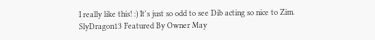I really like this! :) It's just so odd to see Dib acting so nice to Zim.
SlyDragon13 Featured By Owner May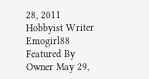28, 2011  Hobbyist Writer
Emogirl88 Featured By Owner May 29,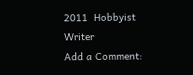2011  Hobbyist Writer
Add a Comment: